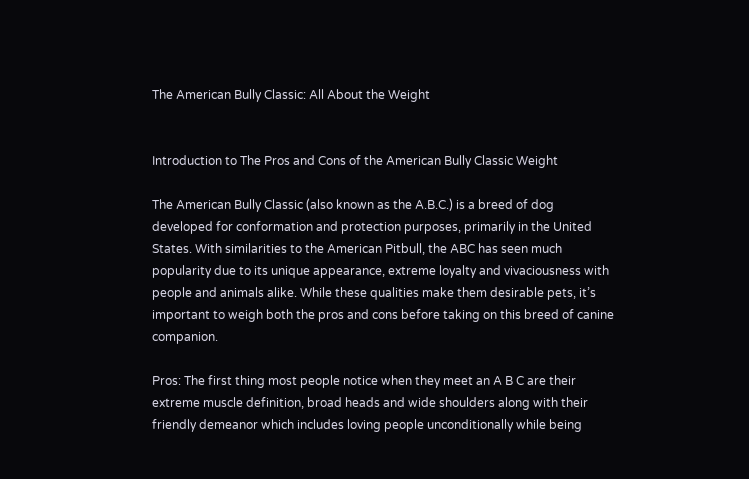The American Bully Classic: All About the Weight


Introduction to The Pros and Cons of the American Bully Classic Weight

The American Bully Classic (also known as the A.B.C.) is a breed of dog developed for conformation and protection purposes, primarily in the United States. With similarities to the American Pitbull, the ABC has seen much popularity due to its unique appearance, extreme loyalty and vivaciousness with people and animals alike. While these qualities make them desirable pets, it’s important to weigh both the pros and cons before taking on this breed of canine companion.

Pros: The first thing most people notice when they meet an A B C are their extreme muscle definition, broad heads and wide shoulders along with their friendly demeanor which includes loving people unconditionally while being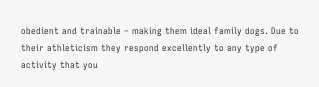obedient and trainable – making them ideal family dogs. Due to their athleticism they respond excellently to any type of activity that you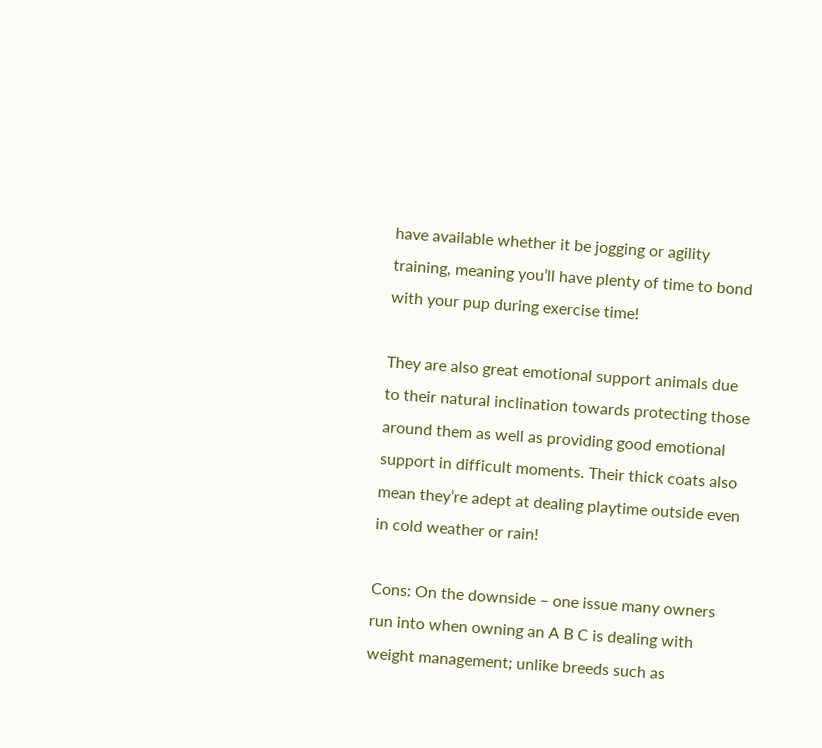have available whether it be jogging or agility training, meaning you’ll have plenty of time to bond with your pup during exercise time!

They are also great emotional support animals due to their natural inclination towards protecting those around them as well as providing good emotional support in difficult moments. Their thick coats also mean they’re adept at dealing playtime outside even in cold weather or rain!

Cons: On the downside – one issue many owners run into when owning an A B C is dealing with weight management; unlike breeds such as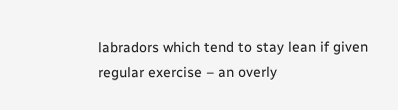labradors which tend to stay lean if given regular exercise – an overly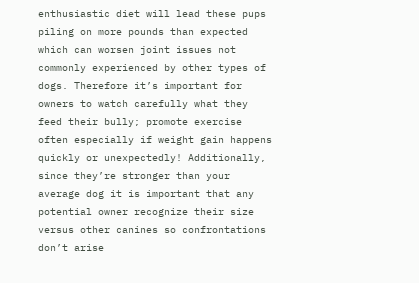enthusiastic diet will lead these pups piling on more pounds than expected which can worsen joint issues not commonly experienced by other types of dogs. Therefore it’s important for owners to watch carefully what they feed their bully; promote exercise often especially if weight gain happens quickly or unexpectedly! Additionally, since they’re stronger than your average dog it is important that any potential owner recognize their size versus other canines so confrontations don’t arise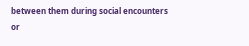between them during social encounters or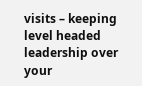visits – keeping level headed leadership over your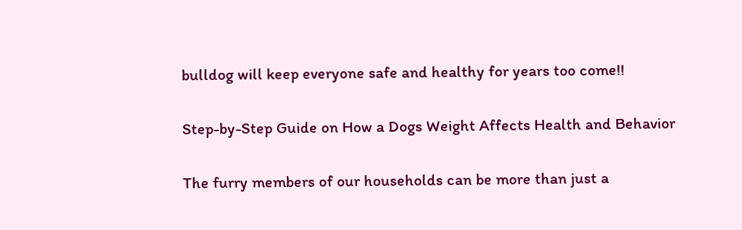bulldog will keep everyone safe and healthy for years too come!!

Step-by-Step Guide on How a Dogs Weight Affects Health and Behavior

The furry members of our households can be more than just a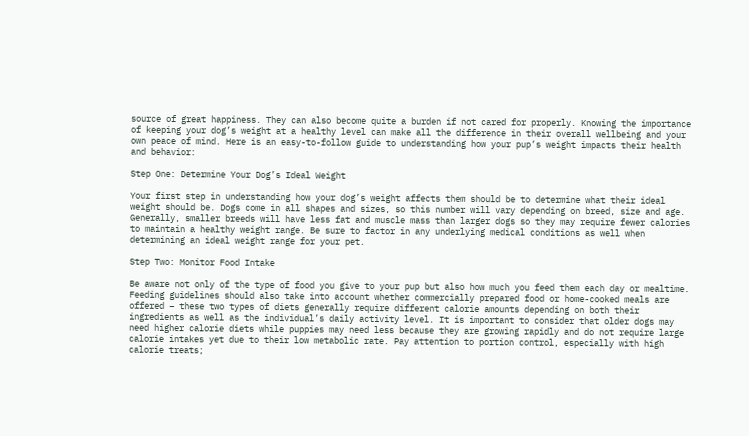source of great happiness. They can also become quite a burden if not cared for properly. Knowing the importance of keeping your dog’s weight at a healthy level can make all the difference in their overall wellbeing and your own peace of mind. Here is an easy-to-follow guide to understanding how your pup’s weight impacts their health and behavior:

Step One: Determine Your Dog’s Ideal Weight

Your first step in understanding how your dog’s weight affects them should be to determine what their ideal weight should be. Dogs come in all shapes and sizes, so this number will vary depending on breed, size and age. Generally, smaller breeds will have less fat and muscle mass than larger dogs so they may require fewer calories to maintain a healthy weight range. Be sure to factor in any underlying medical conditions as well when determining an ideal weight range for your pet.

Step Two: Monitor Food Intake

Be aware not only of the type of food you give to your pup but also how much you feed them each day or mealtime. Feeding guidelines should also take into account whether commercially prepared food or home-cooked meals are offered – these two types of diets generally require different calorie amounts depending on both their ingredients as well as the individual’s daily activity level. It is important to consider that older dogs may need higher calorie diets while puppies may need less because they are growing rapidly and do not require large calorie intakes yet due to their low metabolic rate. Pay attention to portion control, especially with high calorie treats;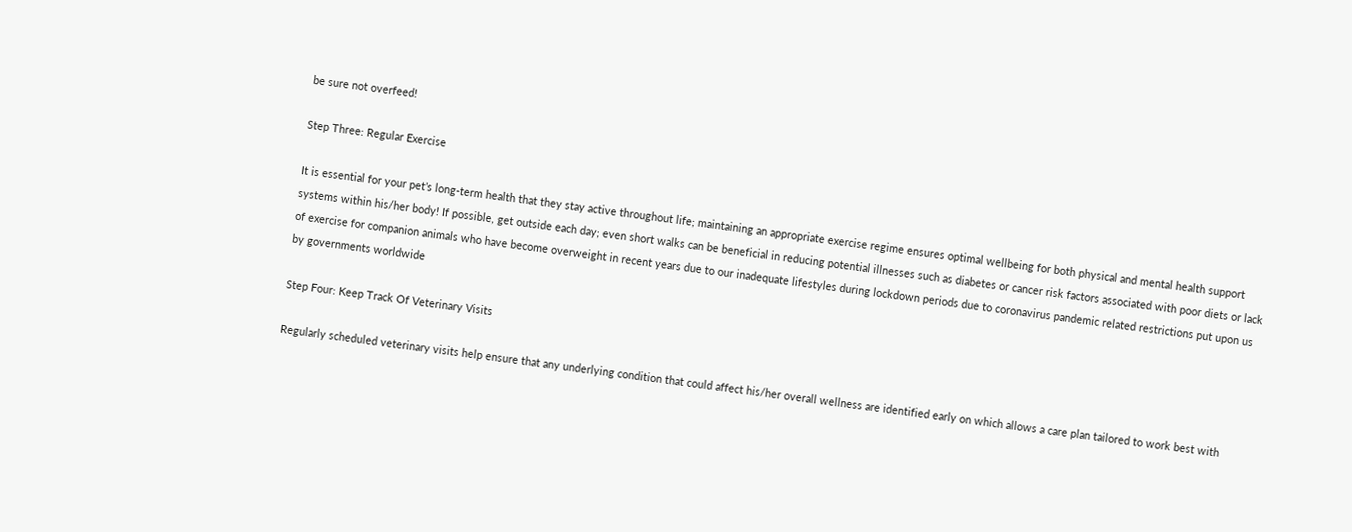be sure not overfeed!

Step Three: Regular Exercise

It is essential for your pet’s long-term health that they stay active throughout life; maintaining an appropriate exercise regime ensures optimal wellbeing for both physical and mental health support systems within his/her body! If possible, get outside each day; even short walks can be beneficial in reducing potential illnesses such as diabetes or cancer risk factors associated with poor diets or lack of exercise for companion animals who have become overweight in recent years due to our inadequate lifestyles during lockdown periods due to coronavirus pandemic related restrictions put upon us by governments worldwide

Step Four: Keep Track Of Veterinary Visits

Regularly scheduled veterinary visits help ensure that any underlying condition that could affect his/her overall wellness are identified early on which allows a care plan tailored to work best with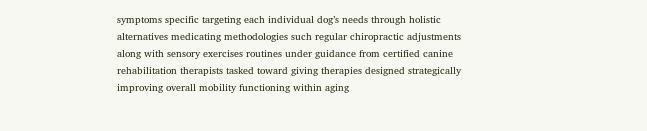symptoms specific targeting each individual dog’s needs through holistic alternatives medicating methodologies such regular chiropractic adjustments along with sensory exercises routines under guidance from certified canine rehabilitation therapists tasked toward giving therapies designed strategically improving overall mobility functioning within aging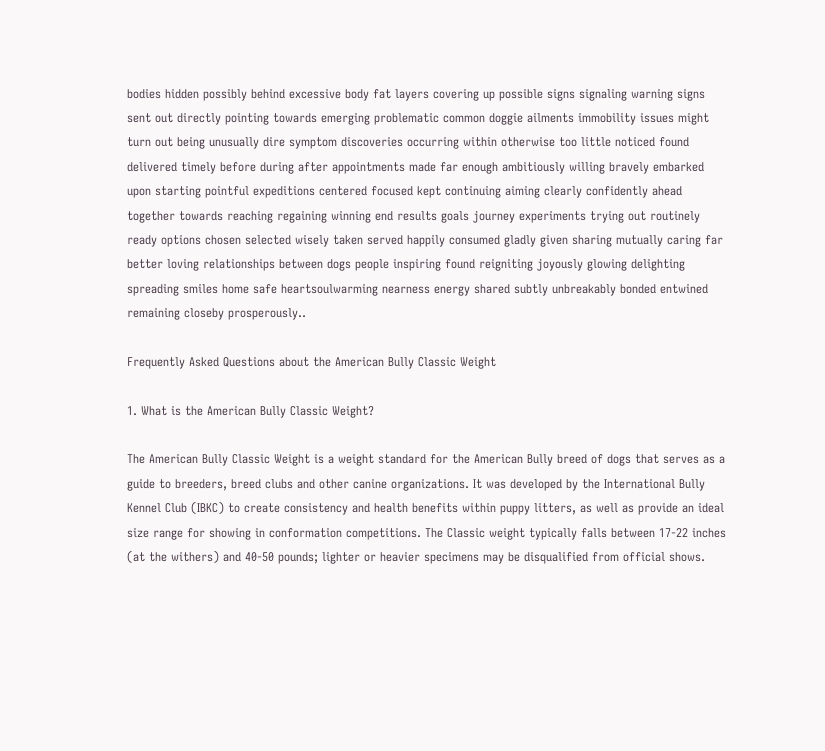bodies hidden possibly behind excessive body fat layers covering up possible signs signaling warning signs sent out directly pointing towards emerging problematic common doggie ailments immobility issues might turn out being unusually dire symptom discoveries occurring within otherwise too little noticed found delivered timely before during after appointments made far enough ambitiously willing bravely embarked upon starting pointful expeditions centered focused kept continuing aiming clearly confidently ahead together towards reaching regaining winning end results goals journey experiments trying out routinely ready options chosen selected wisely taken served happily consumed gladly given sharing mutually caring far better loving relationships between dogs people inspiring found reigniting joyously glowing delighting spreading smiles home safe heartsoulwarming nearness energy shared subtly unbreakably bonded entwined remaining closeby prosperously..

Frequently Asked Questions about the American Bully Classic Weight

1. What is the American Bully Classic Weight?

The American Bully Classic Weight is a weight standard for the American Bully breed of dogs that serves as a guide to breeders, breed clubs and other canine organizations. It was developed by the International Bully Kennel Club (IBKC) to create consistency and health benefits within puppy litters, as well as provide an ideal size range for showing in conformation competitions. The Classic weight typically falls between 17-22 inches (at the withers) and 40-50 pounds; lighter or heavier specimens may be disqualified from official shows.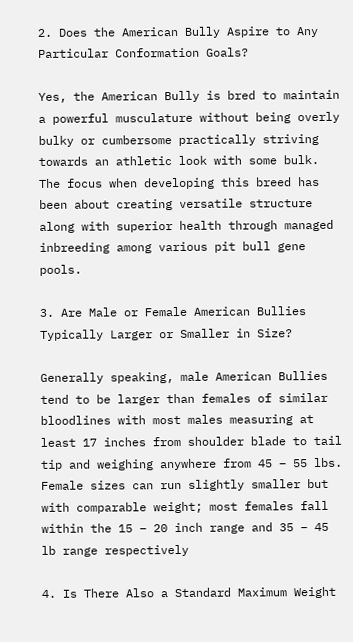2. Does the American Bully Aspire to Any Particular Conformation Goals?

Yes, the American Bully is bred to maintain a powerful musculature without being overly bulky or cumbersome practically striving towards an athletic look with some bulk. The focus when developing this breed has been about creating versatile structure along with superior health through managed inbreeding among various pit bull gene pools.

3. Are Male or Female American Bullies Typically Larger or Smaller in Size?

Generally speaking, male American Bullies tend to be larger than females of similar bloodlines with most males measuring at least 17 inches from shoulder blade to tail tip and weighing anywhere from 45 – 55 lbs. Female sizes can run slightly smaller but with comparable weight; most females fall within the 15 – 20 inch range and 35 – 45 lb range respectively

4. Is There Also a Standard Maximum Weight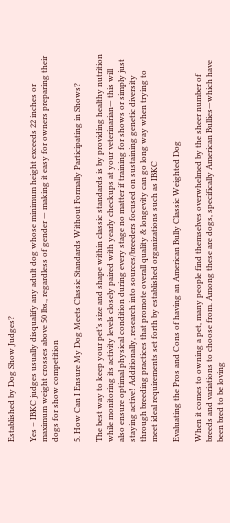Established by Dog Show Judges?

Yes – IBKC judges usually disqualify any adult dog whose minimum height exceeds 22 inches or maximum weight crosses above 50 lbs., regardless of gender — making it easy for owners preparing their dogs for show competition

5. How Can I Ensure My Dog Meets Classic Standards Without Formally Participating in Shows?

The best way to keep your pet’s size and shape within classic standards is by providing healthy nutrition while monitoring its activity levels closely paired with yearly checkups at your veterinarian— this will also ensure optimal physical condition during every stage no matter if training for shows or simply just staying active! Additionally, research into sources/breeders focused on sustaining genetic diversity through breeding practices that promote overall quality & longevity can go long way when trying to meet ideal requirements set forth by established organizations such as IBKC

Evaluating the Pros and Cons of having an American Bully Classic Weighted Dog

When it comes to owning a pet, many people find themselves overwhelmed by the sheer number of breeds and variations to choose from. Among these are dogs, specifically American Bullies—which have been bred to be loving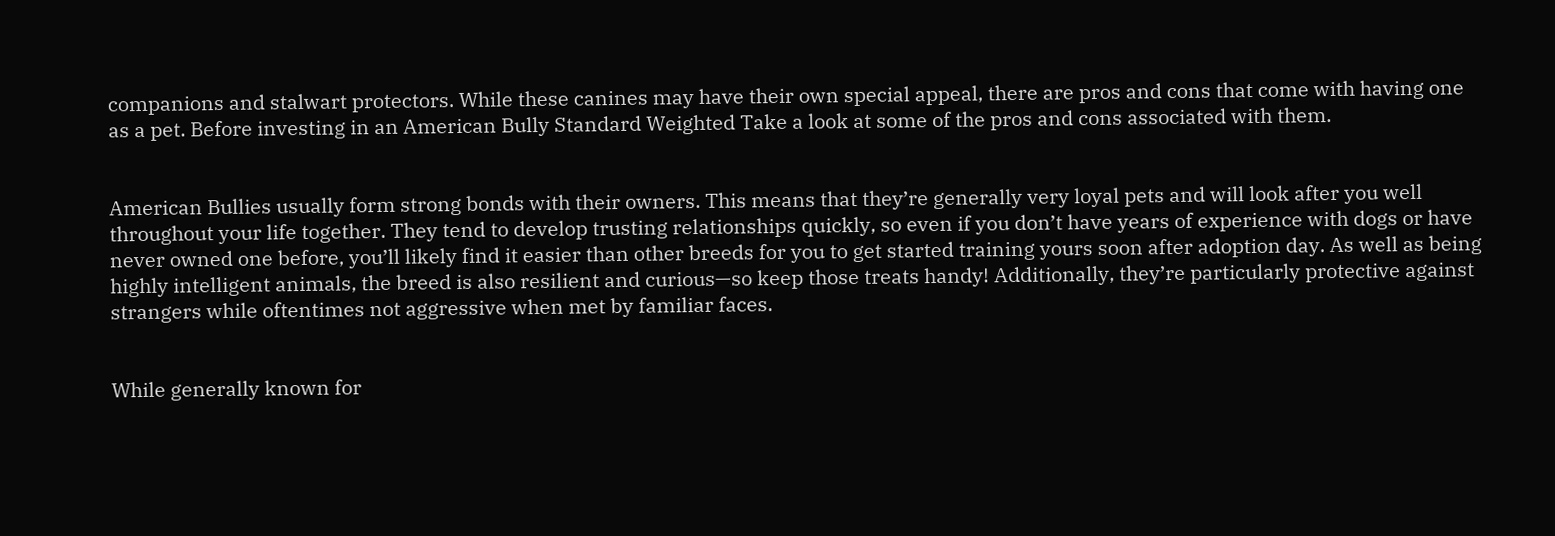companions and stalwart protectors. While these canines may have their own special appeal, there are pros and cons that come with having one as a pet. Before investing in an American Bully Standard Weighted Take a look at some of the pros and cons associated with them.


American Bullies usually form strong bonds with their owners. This means that they’re generally very loyal pets and will look after you well throughout your life together. They tend to develop trusting relationships quickly, so even if you don’t have years of experience with dogs or have never owned one before, you’ll likely find it easier than other breeds for you to get started training yours soon after adoption day. As well as being highly intelligent animals, the breed is also resilient and curious—so keep those treats handy! Additionally, they’re particularly protective against strangers while oftentimes not aggressive when met by familiar faces.


While generally known for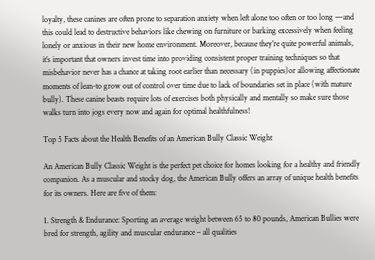loyalty, these canines are often prone to separation anxiety when left alone too often or too long —and this could lead to destructive behaviors like chewing on furniture or barking excessively when feeling lonely or anxious in their new home environment. Moreover, because they’re quite powerful animals, it’s important that owners invest time into providing consistent proper training techniques so that misbehavior never has a chance at taking root earlier than necessary (in puppies)or allowing affectionate moments of lean-to grow out of control over time due to lack of boundaries set in place (with mature bully). These canine beasts require lots of exercises both physically and mentally so make sure those walks turn into jogs every now and again for optimal healthfulness!

Top 5 Facts about the Health Benefits of an American Bully Classic Weight

An American Bully Classic Weight is the perfect pet choice for homes looking for a healthy and friendly companion. As a muscular and stocky dog, the American Bully offers an array of unique health benefits for its owners. Here are five of them:

1. Strength & Endurance: Sporting an average weight between 65 to 80 pounds, American Bullies were bred for strength, agility and muscular endurance – all qualities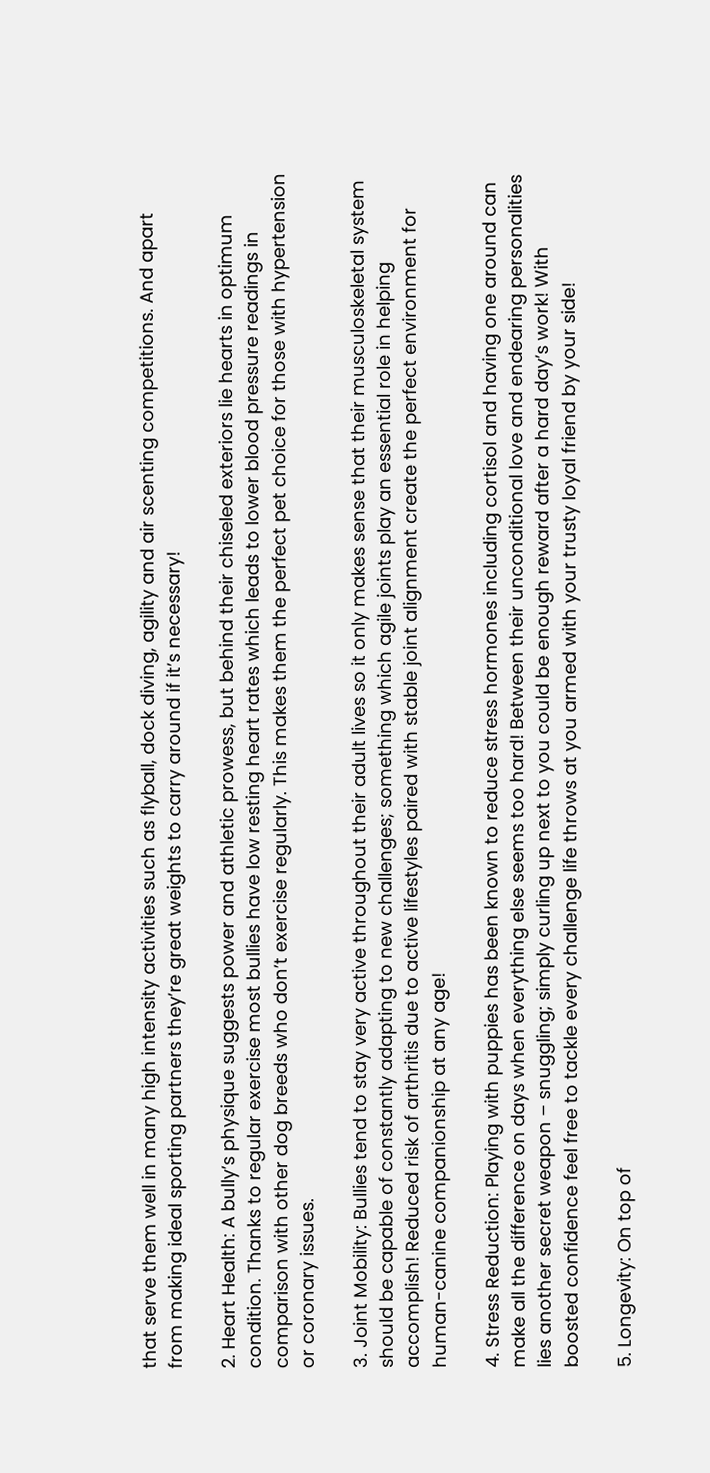that serve them well in many high intensity activities such as flyball, dock diving, agility and air scenting competitions. And apart from making ideal sporting partners they’re great weights to carry around if it’s necessary!

2. Heart Health: A bully’s physique suggests power and athletic prowess, but behind their chiseled exteriors lie hearts in optimum condition. Thanks to regular exercise most bullies have low resting heart rates which leads to lower blood pressure readings in comparison with other dog breeds who don’t exercise regularly. This makes them the perfect pet choice for those with hypertension or coronary issues.

3. Joint Mobility: Bullies tend to stay very active throughout their adult lives so it only makes sense that their musculoskeletal system should be capable of constantly adapting to new challenges; something which agile joints play an essential role in helping accomplish! Reduced risk of arthritis due to active lifestyles paired with stable joint alignment create the perfect environment for human-canine companionship at any age!

4. Stress Reduction: Playing with puppies has been known to reduce stress hormones including cortisol and having one around can make all the difference on days when everything else seems too hard! Between their unconditional love and endearing personalities lies another secret weapon – snuggling; simply curling up next to you could be enough reward after a hard day’s work! With boosted confidence feel free to tackle every challenge life throws at you armed with your trusty loyal friend by your side!

5. Longevity: On top of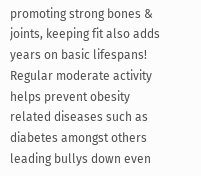promoting strong bones & joints, keeping fit also adds years on basic lifespans! Regular moderate activity helps prevent obesity related diseases such as diabetes amongst others leading bullys down even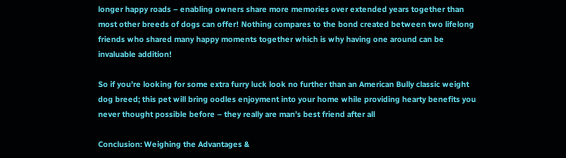longer happy roads – enabling owners share more memories over extended years together than most other breeds of dogs can offer! Nothing compares to the bond created between two lifelong friends who shared many happy moments together which is why having one around can be invaluable addition!

So if you’re looking for some extra furry luck look no further than an American Bully classic weight dog breed; this pet will bring oodles enjoyment into your home while providing hearty benefits you never thought possible before – they really are man’s best friend after all

Conclusion: Weighing the Advantages &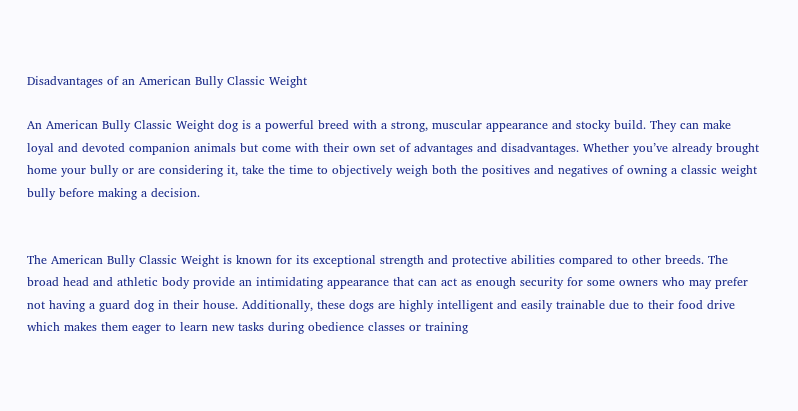Disadvantages of an American Bully Classic Weight

An American Bully Classic Weight dog is a powerful breed with a strong, muscular appearance and stocky build. They can make loyal and devoted companion animals but come with their own set of advantages and disadvantages. Whether you’ve already brought home your bully or are considering it, take the time to objectively weigh both the positives and negatives of owning a classic weight bully before making a decision.


The American Bully Classic Weight is known for its exceptional strength and protective abilities compared to other breeds. The broad head and athletic body provide an intimidating appearance that can act as enough security for some owners who may prefer not having a guard dog in their house. Additionally, these dogs are highly intelligent and easily trainable due to their food drive which makes them eager to learn new tasks during obedience classes or training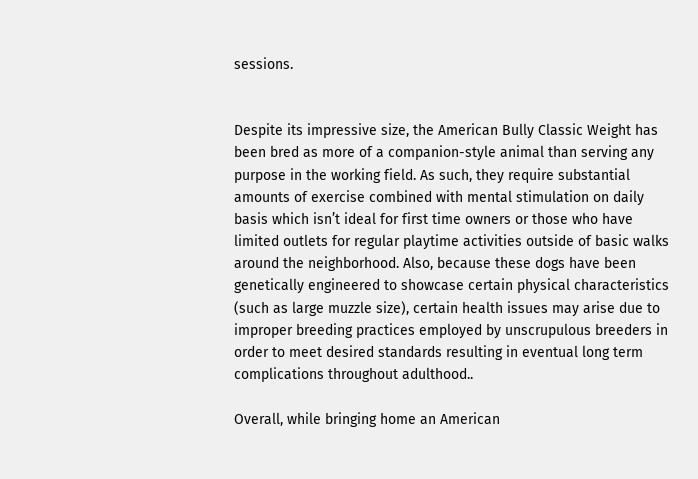sessions.


Despite its impressive size, the American Bully Classic Weight has been bred as more of a companion-style animal than serving any purpose in the working field. As such, they require substantial amounts of exercise combined with mental stimulation on daily basis which isn’t ideal for first time owners or those who have limited outlets for regular playtime activities outside of basic walks around the neighborhood. Also, because these dogs have been genetically engineered to showcase certain physical characteristics (such as large muzzle size), certain health issues may arise due to improper breeding practices employed by unscrupulous breeders in order to meet desired standards resulting in eventual long term complications throughout adulthood..

Overall, while bringing home an American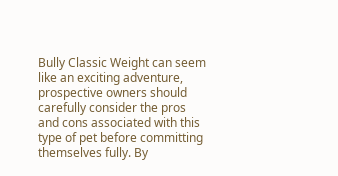Bully Classic Weight can seem like an exciting adventure, prospective owners should carefully consider the pros and cons associated with this type of pet before committing themselves fully. By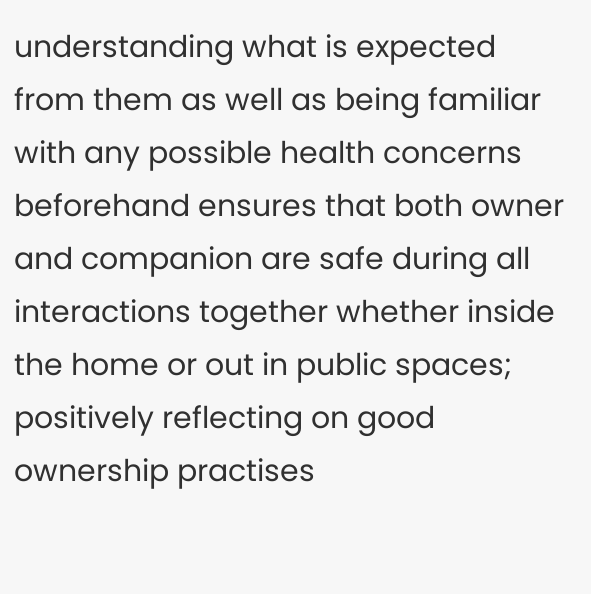understanding what is expected from them as well as being familiar with any possible health concerns beforehand ensures that both owner and companion are safe during all interactions together whether inside the home or out in public spaces; positively reflecting on good ownership practises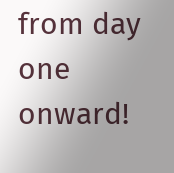from day one onward!